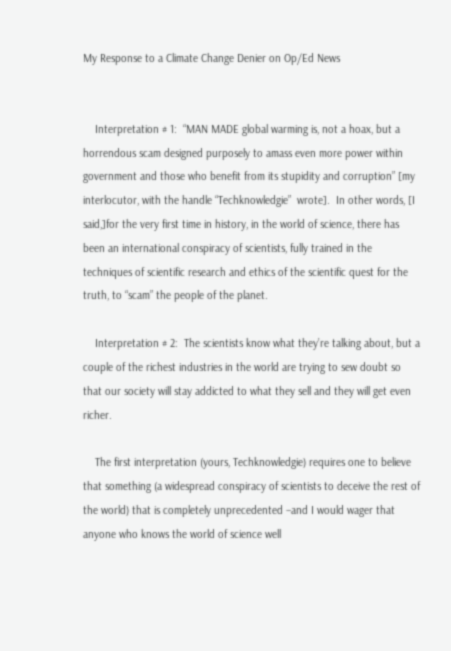My Response to a Climate Change Denier on Op/Ed News


    Interpretation # 1:  “MAN MADE global warming is, not a hoax, but a horrendous scam designed purposely to amass even more power within government and those who benefit from its stupidity and corruption” [my interlocutor, with the handle “Techknowledgie”  wrote].  In other words, [I said,]for the very first time in history, in the world of science, there has been an international conspiracy of scientists, fully trained in the techniques of scientific research and ethics of the scientific quest for the truth, to “scam” the people of the planet.

    Interpretation # 2:  The scientists know what they’re talking about, but a couple of the richest industries in the world are trying to sew doubt so that our society will stay addicted to what they sell and they will get even richer.

    The first interpretation (yours, Techknowledgie) requires one to believe that something (a widespread conspiracy of scientists to deceive the rest of the world) that is completely unprecedented –and I would wager that anyone who knows the world of science well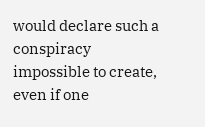would declare such a conspiracy impossible to create, even if one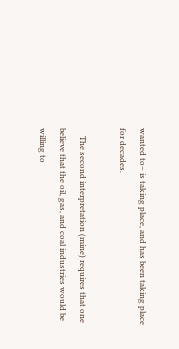wanted to– is taking place, and has been taking place for decades.

    The second interpretation (mine) requires that one believe that the oil, gas, and coal industries would be willing to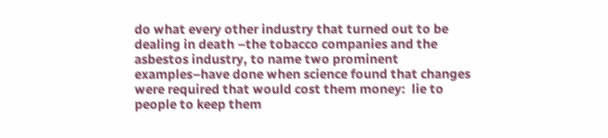do what every other industry that turned out to be dealing in death –the tobacco companies and the asbestos industry, to name two prominent examples–have done when science found that changes were required that would cost them money:  lie to people to keep them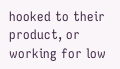hooked to their product, or working for low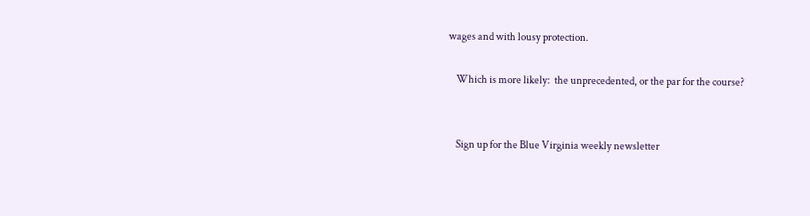wages and with lousy protection.

    Which is more likely:  the unprecedented, or the par for the course?


    Sign up for the Blue Virginia weekly newsletter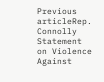Previous articleRep. Connolly Statement on Violence Against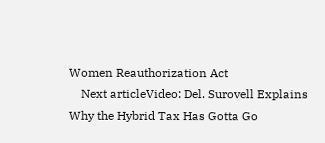Women Reauthorization Act
    Next articleVideo: Del. Surovell Explains Why the Hybrid Tax Has Gotta Go